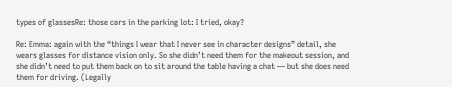types of glassesRe: those cars in the parking lot: I tried, okay?

Re: Emma: again with the “things I wear that I never see in character designs” detail, she wears glasses for distance vision only. So she didn’t need them for the makeout session, and she didn’t need to put them back on to sit around the table having a chat — but she does need them for driving. (Legally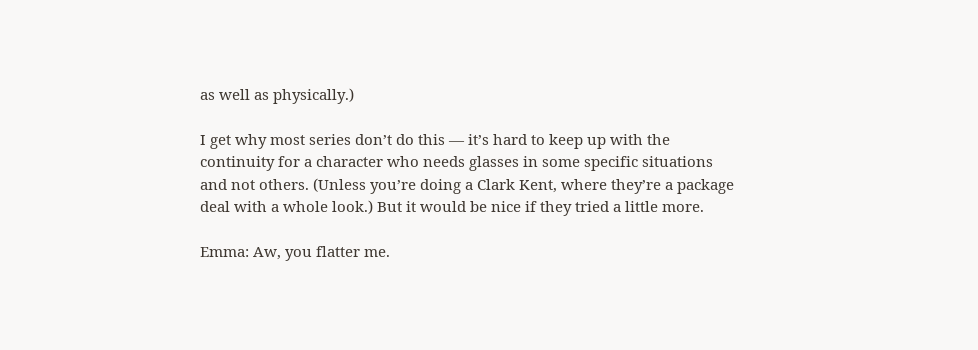as well as physically.)

I get why most series don’t do this — it’s hard to keep up with the continuity for a character who needs glasses in some specific situations and not others. (Unless you’re doing a Clark Kent, where they’re a package deal with a whole look.) But it would be nice if they tried a little more.

Emma: Aw, you flatter me.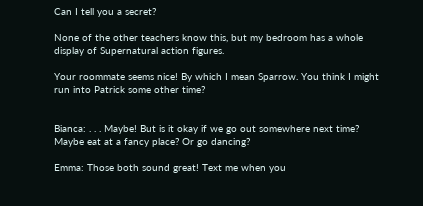Can I tell you a secret?

None of the other teachers know this, but my bedroom has a whole display of Supernatural action figures.

Your roommate seems nice! By which I mean Sparrow. You think I might run into Patrick some other time?


Bianca: . . . Maybe! But is it okay if we go out somewhere next time? Maybe eat at a fancy place? Or go dancing?

Emma: Those both sound great! Text me when you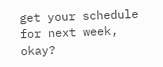get your schedule for next week, okay?